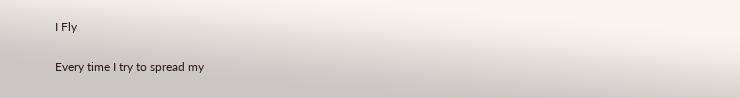I Fly

Every time I try to spread my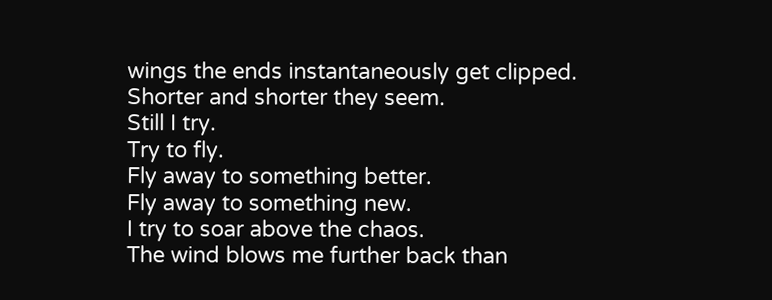wings the ends instantaneously get clipped.
Shorter and shorter they seem.
Still I try.
Try to fly.
Fly away to something better.
Fly away to something new.
I try to soar above the chaos.
The wind blows me further back than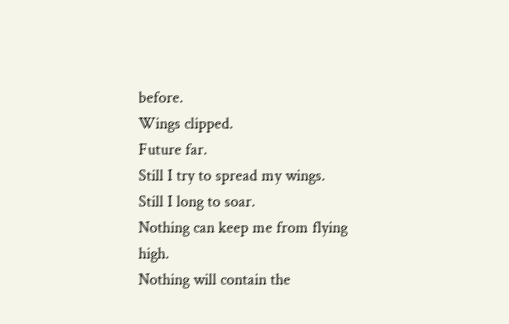before.
Wings clipped.
Future far.
Still I try to spread my wings.
Still I long to soar.
Nothing can keep me from flying high.
Nothing will contain the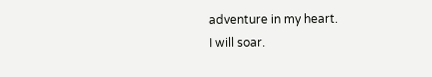adventure in my heart.
I will soar.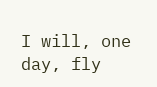I will, one day, fly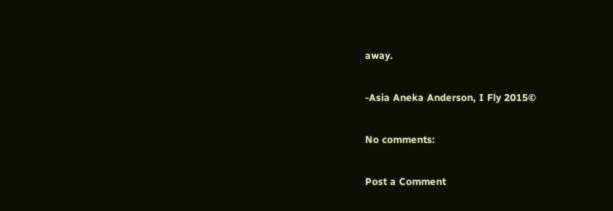away.

-Asia Aneka Anderson, I Fly 2015©

No comments:

Post a Comment